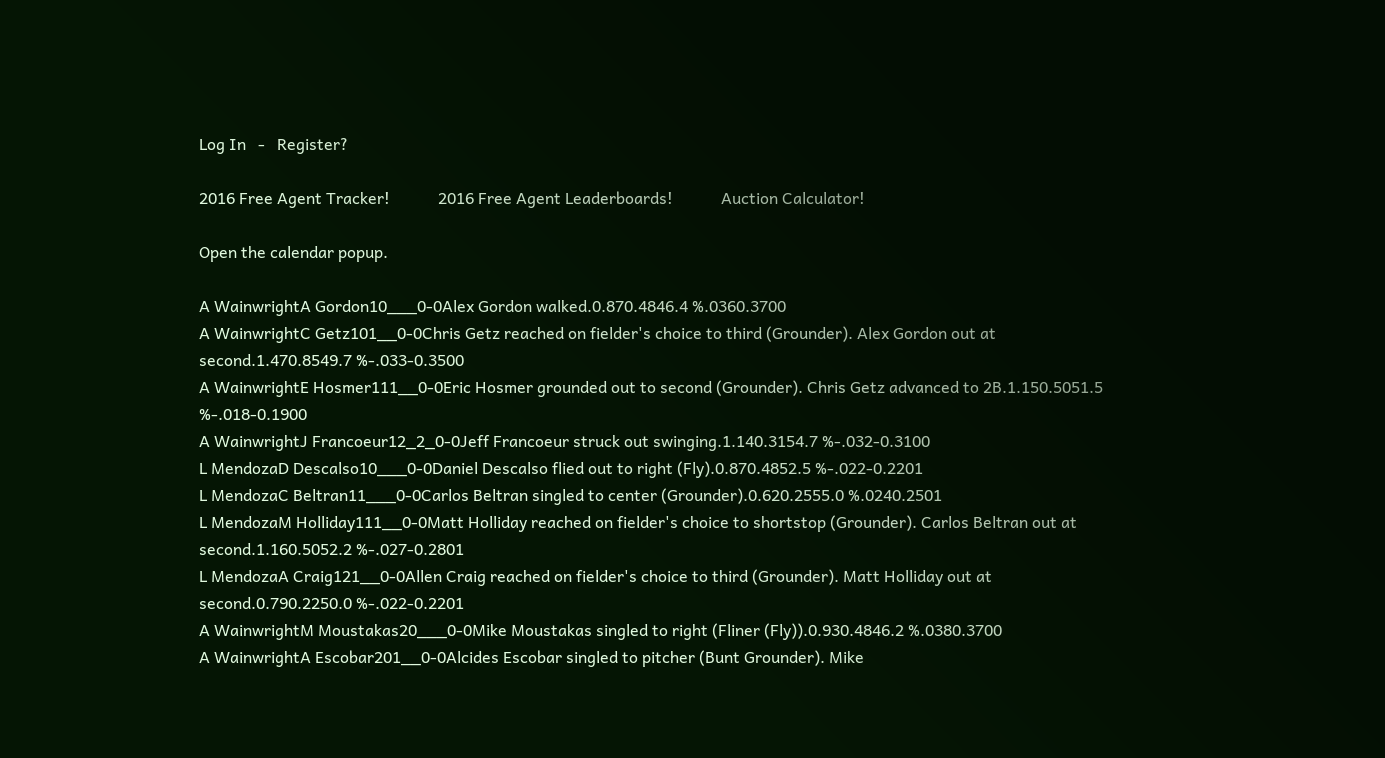Log In   -   Register?

2016 Free Agent Tracker!            2016 Free Agent Leaderboards!            Auction Calculator!

Open the calendar popup.

A WainwrightA Gordon10___0-0Alex Gordon walked.0.870.4846.4 %.0360.3700
A WainwrightC Getz101__0-0Chris Getz reached on fielder's choice to third (Grounder). Alex Gordon out at second.1.470.8549.7 %-.033-0.3500
A WainwrightE Hosmer111__0-0Eric Hosmer grounded out to second (Grounder). Chris Getz advanced to 2B.1.150.5051.5 %-.018-0.1900
A WainwrightJ Francoeur12_2_0-0Jeff Francoeur struck out swinging.1.140.3154.7 %-.032-0.3100
L MendozaD Descalso10___0-0Daniel Descalso flied out to right (Fly).0.870.4852.5 %-.022-0.2201
L MendozaC Beltran11___0-0Carlos Beltran singled to center (Grounder).0.620.2555.0 %.0240.2501
L MendozaM Holliday111__0-0Matt Holliday reached on fielder's choice to shortstop (Grounder). Carlos Beltran out at second.1.160.5052.2 %-.027-0.2801
L MendozaA Craig121__0-0Allen Craig reached on fielder's choice to third (Grounder). Matt Holliday out at second.0.790.2250.0 %-.022-0.2201
A WainwrightM Moustakas20___0-0Mike Moustakas singled to right (Fliner (Fly)).0.930.4846.2 %.0380.3700
A WainwrightA Escobar201__0-0Alcides Escobar singled to pitcher (Bunt Grounder). Mike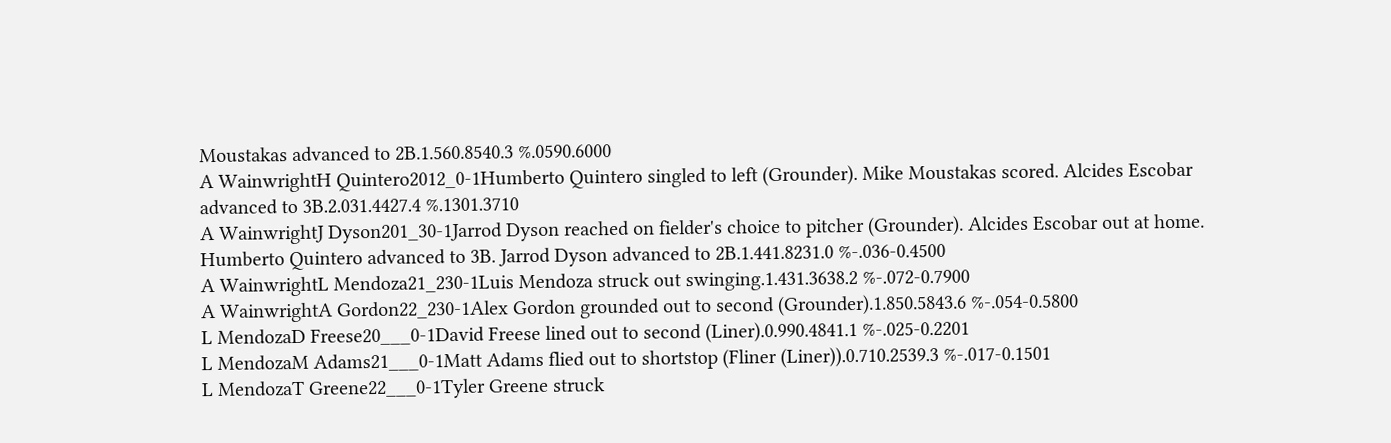Moustakas advanced to 2B.1.560.8540.3 %.0590.6000
A WainwrightH Quintero2012_0-1Humberto Quintero singled to left (Grounder). Mike Moustakas scored. Alcides Escobar advanced to 3B.2.031.4427.4 %.1301.3710
A WainwrightJ Dyson201_30-1Jarrod Dyson reached on fielder's choice to pitcher (Grounder). Alcides Escobar out at home. Humberto Quintero advanced to 3B. Jarrod Dyson advanced to 2B.1.441.8231.0 %-.036-0.4500
A WainwrightL Mendoza21_230-1Luis Mendoza struck out swinging.1.431.3638.2 %-.072-0.7900
A WainwrightA Gordon22_230-1Alex Gordon grounded out to second (Grounder).1.850.5843.6 %-.054-0.5800
L MendozaD Freese20___0-1David Freese lined out to second (Liner).0.990.4841.1 %-.025-0.2201
L MendozaM Adams21___0-1Matt Adams flied out to shortstop (Fliner (Liner)).0.710.2539.3 %-.017-0.1501
L MendozaT Greene22___0-1Tyler Greene struck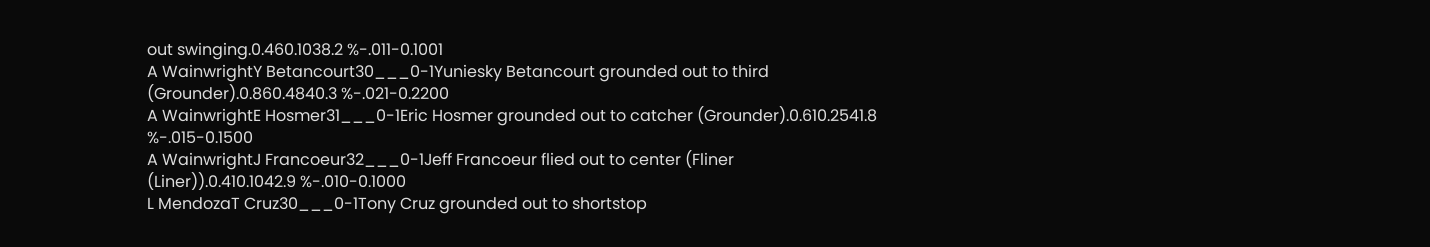out swinging.0.460.1038.2 %-.011-0.1001
A WainwrightY Betancourt30___0-1Yuniesky Betancourt grounded out to third (Grounder).0.860.4840.3 %-.021-0.2200
A WainwrightE Hosmer31___0-1Eric Hosmer grounded out to catcher (Grounder).0.610.2541.8 %-.015-0.1500
A WainwrightJ Francoeur32___0-1Jeff Francoeur flied out to center (Fliner (Liner)).0.410.1042.9 %-.010-0.1000
L MendozaT Cruz30___0-1Tony Cruz grounded out to shortstop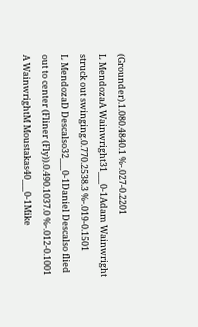(Grounder).1.080.4840.1 %-.027-0.2201
L MendozaA Wainwright31___0-1Adam Wainwright struck out swinging.0.770.2538.3 %-.019-0.1501
L MendozaD Descalso32___0-1Daniel Descalso flied out to center (Fliner (Fly)).0.490.1037.0 %-.012-0.1001
A WainwrightM Moustakas40___0-1Mike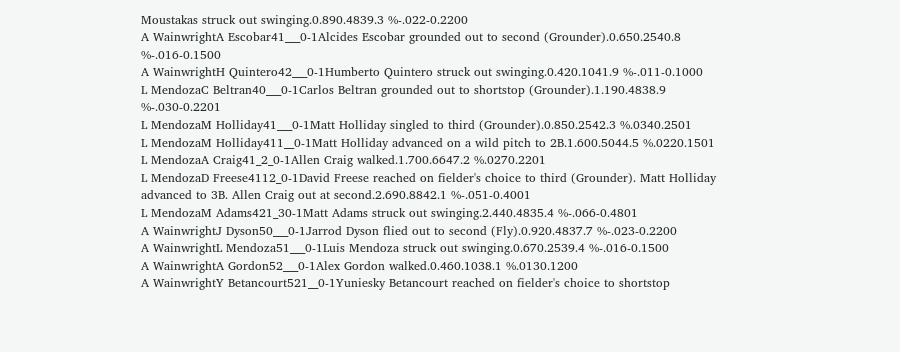Moustakas struck out swinging.0.890.4839.3 %-.022-0.2200
A WainwrightA Escobar41___0-1Alcides Escobar grounded out to second (Grounder).0.650.2540.8 %-.016-0.1500
A WainwrightH Quintero42___0-1Humberto Quintero struck out swinging.0.420.1041.9 %-.011-0.1000
L MendozaC Beltran40___0-1Carlos Beltran grounded out to shortstop (Grounder).1.190.4838.9 %-.030-0.2201
L MendozaM Holliday41___0-1Matt Holliday singled to third (Grounder).0.850.2542.3 %.0340.2501
L MendozaM Holliday411__0-1Matt Holliday advanced on a wild pitch to 2B.1.600.5044.5 %.0220.1501
L MendozaA Craig41_2_0-1Allen Craig walked.1.700.6647.2 %.0270.2201
L MendozaD Freese4112_0-1David Freese reached on fielder's choice to third (Grounder). Matt Holliday advanced to 3B. Allen Craig out at second.2.690.8842.1 %-.051-0.4001
L MendozaM Adams421_30-1Matt Adams struck out swinging.2.440.4835.4 %-.066-0.4801
A WainwrightJ Dyson50___0-1Jarrod Dyson flied out to second (Fly).0.920.4837.7 %-.023-0.2200
A WainwrightL Mendoza51___0-1Luis Mendoza struck out swinging.0.670.2539.4 %-.016-0.1500
A WainwrightA Gordon52___0-1Alex Gordon walked.0.460.1038.1 %.0130.1200
A WainwrightY Betancourt521__0-1Yuniesky Betancourt reached on fielder's choice to shortstop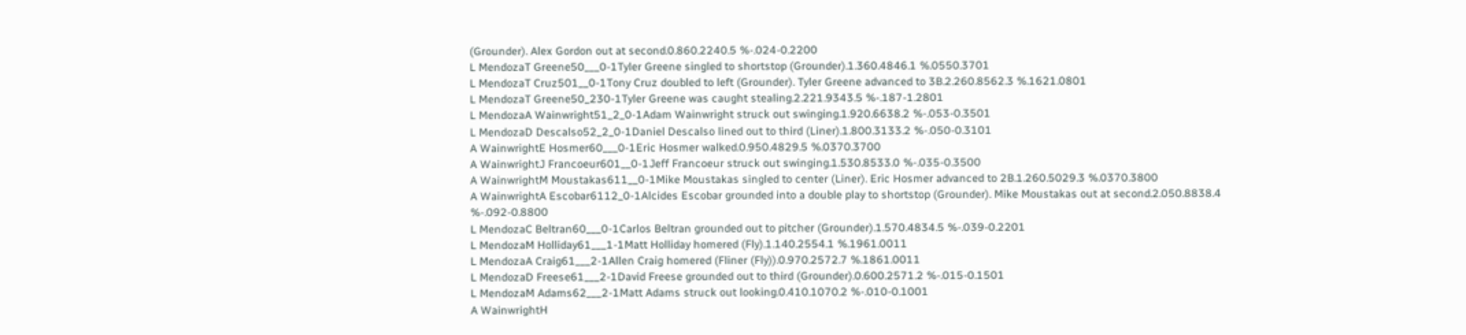(Grounder). Alex Gordon out at second.0.860.2240.5 %-.024-0.2200
L MendozaT Greene50___0-1Tyler Greene singled to shortstop (Grounder).1.360.4846.1 %.0550.3701
L MendozaT Cruz501__0-1Tony Cruz doubled to left (Grounder). Tyler Greene advanced to 3B.2.260.8562.3 %.1621.0801
L MendozaT Greene50_230-1Tyler Greene was caught stealing.2.221.9343.5 %-.187-1.2801
L MendozaA Wainwright51_2_0-1Adam Wainwright struck out swinging.1.920.6638.2 %-.053-0.3501
L MendozaD Descalso52_2_0-1Daniel Descalso lined out to third (Liner).1.800.3133.2 %-.050-0.3101
A WainwrightE Hosmer60___0-1Eric Hosmer walked.0.950.4829.5 %.0370.3700
A WainwrightJ Francoeur601__0-1Jeff Francoeur struck out swinging.1.530.8533.0 %-.035-0.3500
A WainwrightM Moustakas611__0-1Mike Moustakas singled to center (Liner). Eric Hosmer advanced to 2B.1.260.5029.3 %.0370.3800
A WainwrightA Escobar6112_0-1Alcides Escobar grounded into a double play to shortstop (Grounder). Mike Moustakas out at second.2.050.8838.4 %-.092-0.8800
L MendozaC Beltran60___0-1Carlos Beltran grounded out to pitcher (Grounder).1.570.4834.5 %-.039-0.2201
L MendozaM Holliday61___1-1Matt Holliday homered (Fly).1.140.2554.1 %.1961.0011
L MendozaA Craig61___2-1Allen Craig homered (Fliner (Fly)).0.970.2572.7 %.1861.0011
L MendozaD Freese61___2-1David Freese grounded out to third (Grounder).0.600.2571.2 %-.015-0.1501
L MendozaM Adams62___2-1Matt Adams struck out looking.0.410.1070.2 %-.010-0.1001
A WainwrightH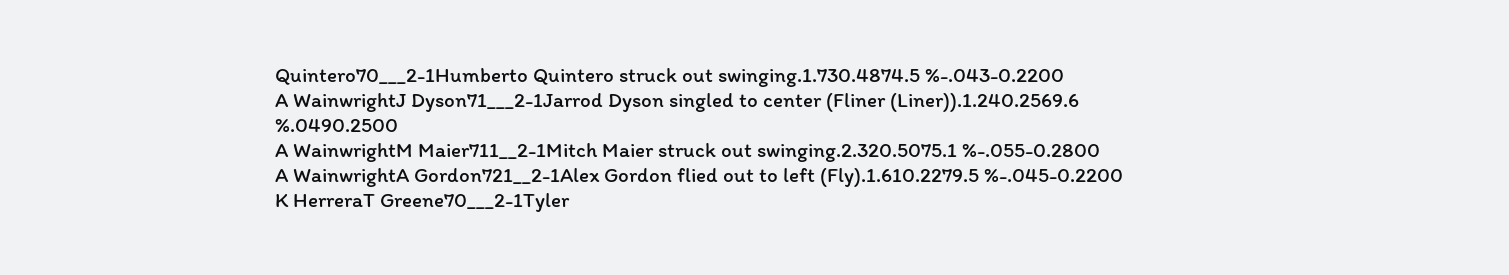Quintero70___2-1Humberto Quintero struck out swinging.1.730.4874.5 %-.043-0.2200
A WainwrightJ Dyson71___2-1Jarrod Dyson singled to center (Fliner (Liner)).1.240.2569.6 %.0490.2500
A WainwrightM Maier711__2-1Mitch Maier struck out swinging.2.320.5075.1 %-.055-0.2800
A WainwrightA Gordon721__2-1Alex Gordon flied out to left (Fly).1.610.2279.5 %-.045-0.2200
K HerreraT Greene70___2-1Tyler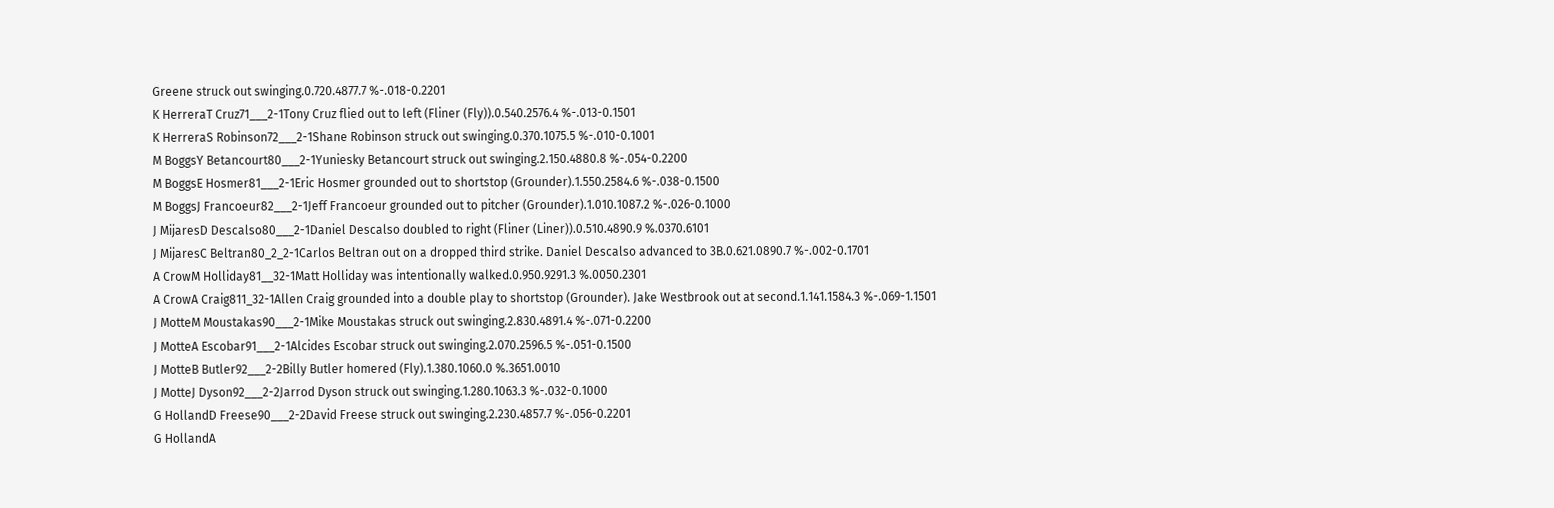Greene struck out swinging.0.720.4877.7 %-.018-0.2201
K HerreraT Cruz71___2-1Tony Cruz flied out to left (Fliner (Fly)).0.540.2576.4 %-.013-0.1501
K HerreraS Robinson72___2-1Shane Robinson struck out swinging.0.370.1075.5 %-.010-0.1001
M BoggsY Betancourt80___2-1Yuniesky Betancourt struck out swinging.2.150.4880.8 %-.054-0.2200
M BoggsE Hosmer81___2-1Eric Hosmer grounded out to shortstop (Grounder).1.550.2584.6 %-.038-0.1500
M BoggsJ Francoeur82___2-1Jeff Francoeur grounded out to pitcher (Grounder).1.010.1087.2 %-.026-0.1000
J MijaresD Descalso80___2-1Daniel Descalso doubled to right (Fliner (Liner)).0.510.4890.9 %.0370.6101
J MijaresC Beltran80_2_2-1Carlos Beltran out on a dropped third strike. Daniel Descalso advanced to 3B.0.621.0890.7 %-.002-0.1701
A CrowM Holliday81__32-1Matt Holliday was intentionally walked.0.950.9291.3 %.0050.2301
A CrowA Craig811_32-1Allen Craig grounded into a double play to shortstop (Grounder). Jake Westbrook out at second.1.141.1584.3 %-.069-1.1501
J MotteM Moustakas90___2-1Mike Moustakas struck out swinging.2.830.4891.4 %-.071-0.2200
J MotteA Escobar91___2-1Alcides Escobar struck out swinging.2.070.2596.5 %-.051-0.1500
J MotteB Butler92___2-2Billy Butler homered (Fly).1.380.1060.0 %.3651.0010
J MotteJ Dyson92___2-2Jarrod Dyson struck out swinging.1.280.1063.3 %-.032-0.1000
G HollandD Freese90___2-2David Freese struck out swinging.2.230.4857.7 %-.056-0.2201
G HollandA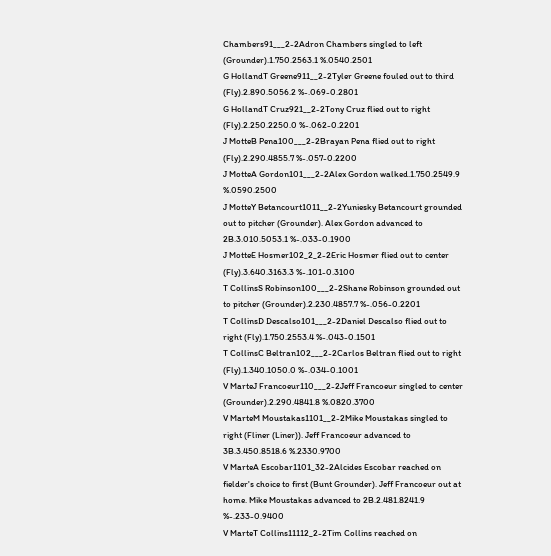Chambers91___2-2Adron Chambers singled to left (Grounder).1.750.2563.1 %.0540.2501
G HollandT Greene911__2-2Tyler Greene fouled out to third (Fly).2.890.5056.2 %-.069-0.2801
G HollandT Cruz921__2-2Tony Cruz flied out to right (Fly).2.250.2250.0 %-.062-0.2201
J MotteB Pena100___2-2Brayan Pena flied out to right (Fly).2.290.4855.7 %-.057-0.2200
J MotteA Gordon101___2-2Alex Gordon walked.1.750.2549.9 %.0590.2500
J MotteY Betancourt1011__2-2Yuniesky Betancourt grounded out to pitcher (Grounder). Alex Gordon advanced to 2B.3.010.5053.1 %-.033-0.1900
J MotteE Hosmer102_2_2-2Eric Hosmer flied out to center (Fly).3.640.3163.3 %-.101-0.3100
T CollinsS Robinson100___2-2Shane Robinson grounded out to pitcher (Grounder).2.230.4857.7 %-.056-0.2201
T CollinsD Descalso101___2-2Daniel Descalso flied out to right (Fly).1.750.2553.4 %-.043-0.1501
T CollinsC Beltran102___2-2Carlos Beltran flied out to right (Fly).1.340.1050.0 %-.034-0.1001
V MarteJ Francoeur110___2-2Jeff Francoeur singled to center (Grounder).2.290.4841.8 %.0820.3700
V MarteM Moustakas1101__2-2Mike Moustakas singled to right (Fliner (Liner)). Jeff Francoeur advanced to 3B.3.450.8518.6 %.2330.9700
V MarteA Escobar1101_32-2Alcides Escobar reached on fielder's choice to first (Bunt Grounder). Jeff Francoeur out at home. Mike Moustakas advanced to 2B.2.481.8241.9 %-.233-0.9400
V MarteT Collins11112_2-2Tim Collins reached on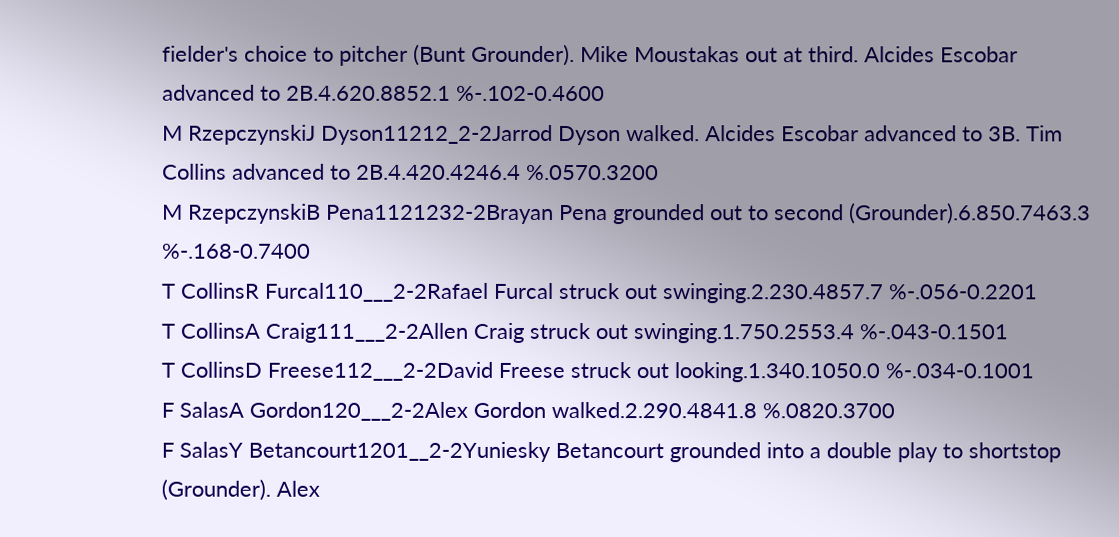fielder's choice to pitcher (Bunt Grounder). Mike Moustakas out at third. Alcides Escobar advanced to 2B.4.620.8852.1 %-.102-0.4600
M RzepczynskiJ Dyson11212_2-2Jarrod Dyson walked. Alcides Escobar advanced to 3B. Tim Collins advanced to 2B.4.420.4246.4 %.0570.3200
M RzepczynskiB Pena1121232-2Brayan Pena grounded out to second (Grounder).6.850.7463.3 %-.168-0.7400
T CollinsR Furcal110___2-2Rafael Furcal struck out swinging.2.230.4857.7 %-.056-0.2201
T CollinsA Craig111___2-2Allen Craig struck out swinging.1.750.2553.4 %-.043-0.1501
T CollinsD Freese112___2-2David Freese struck out looking.1.340.1050.0 %-.034-0.1001
F SalasA Gordon120___2-2Alex Gordon walked.2.290.4841.8 %.0820.3700
F SalasY Betancourt1201__2-2Yuniesky Betancourt grounded into a double play to shortstop (Grounder). Alex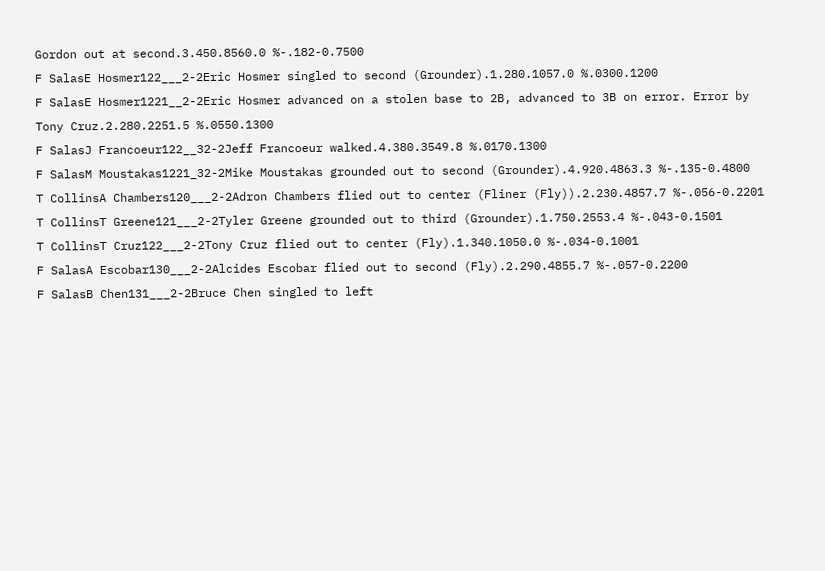Gordon out at second.3.450.8560.0 %-.182-0.7500
F SalasE Hosmer122___2-2Eric Hosmer singled to second (Grounder).1.280.1057.0 %.0300.1200
F SalasE Hosmer1221__2-2Eric Hosmer advanced on a stolen base to 2B, advanced to 3B on error. Error by Tony Cruz.2.280.2251.5 %.0550.1300
F SalasJ Francoeur122__32-2Jeff Francoeur walked.4.380.3549.8 %.0170.1300
F SalasM Moustakas1221_32-2Mike Moustakas grounded out to second (Grounder).4.920.4863.3 %-.135-0.4800
T CollinsA Chambers120___2-2Adron Chambers flied out to center (Fliner (Fly)).2.230.4857.7 %-.056-0.2201
T CollinsT Greene121___2-2Tyler Greene grounded out to third (Grounder).1.750.2553.4 %-.043-0.1501
T CollinsT Cruz122___2-2Tony Cruz flied out to center (Fly).1.340.1050.0 %-.034-0.1001
F SalasA Escobar130___2-2Alcides Escobar flied out to second (Fly).2.290.4855.7 %-.057-0.2200
F SalasB Chen131___2-2Bruce Chen singled to left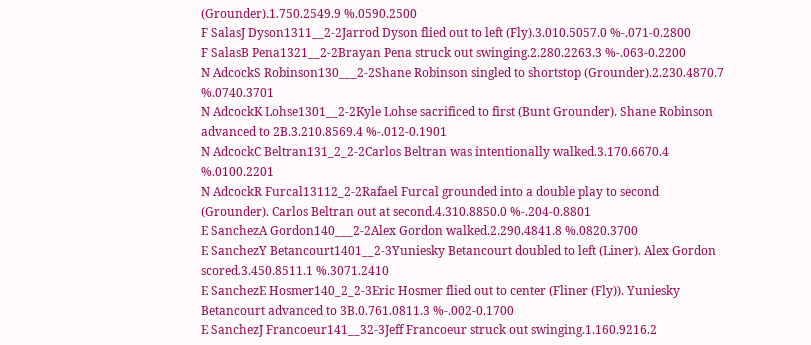(Grounder).1.750.2549.9 %.0590.2500
F SalasJ Dyson1311__2-2Jarrod Dyson flied out to left (Fly).3.010.5057.0 %-.071-0.2800
F SalasB Pena1321__2-2Brayan Pena struck out swinging.2.280.2263.3 %-.063-0.2200
N AdcockS Robinson130___2-2Shane Robinson singled to shortstop (Grounder).2.230.4870.7 %.0740.3701
N AdcockK Lohse1301__2-2Kyle Lohse sacrificed to first (Bunt Grounder). Shane Robinson advanced to 2B.3.210.8569.4 %-.012-0.1901
N AdcockC Beltran131_2_2-2Carlos Beltran was intentionally walked.3.170.6670.4 %.0100.2201
N AdcockR Furcal13112_2-2Rafael Furcal grounded into a double play to second (Grounder). Carlos Beltran out at second.4.310.8850.0 %-.204-0.8801
E SanchezA Gordon140___2-2Alex Gordon walked.2.290.4841.8 %.0820.3700
E SanchezY Betancourt1401__2-3Yuniesky Betancourt doubled to left (Liner). Alex Gordon scored.3.450.8511.1 %.3071.2410
E SanchezE Hosmer140_2_2-3Eric Hosmer flied out to center (Fliner (Fly)). Yuniesky Betancourt advanced to 3B.0.761.0811.3 %-.002-0.1700
E SanchezJ Francoeur141__32-3Jeff Francoeur struck out swinging.1.160.9216.2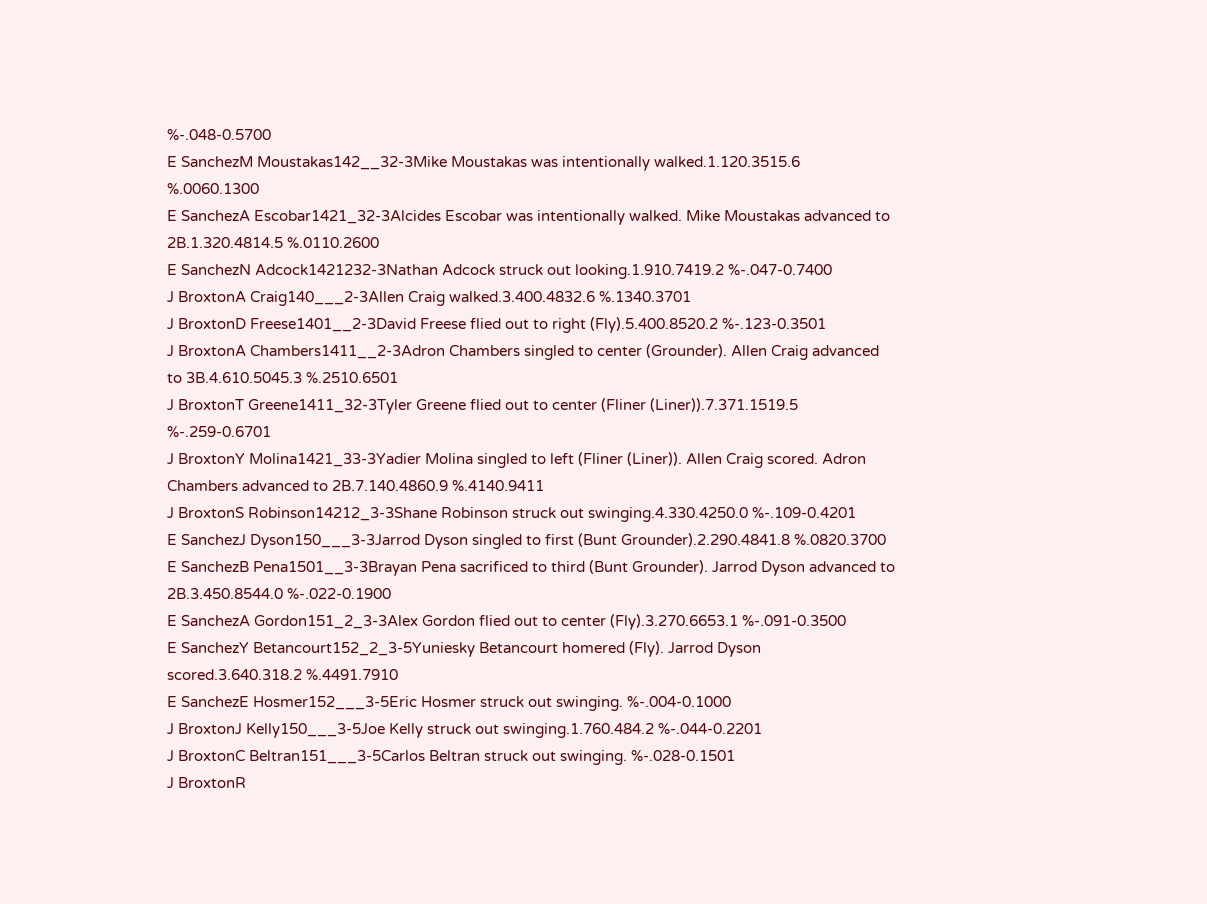%-.048-0.5700
E SanchezM Moustakas142__32-3Mike Moustakas was intentionally walked.1.120.3515.6 %.0060.1300
E SanchezA Escobar1421_32-3Alcides Escobar was intentionally walked. Mike Moustakas advanced to 2B.1.320.4814.5 %.0110.2600
E SanchezN Adcock1421232-3Nathan Adcock struck out looking.1.910.7419.2 %-.047-0.7400
J BroxtonA Craig140___2-3Allen Craig walked.3.400.4832.6 %.1340.3701
J BroxtonD Freese1401__2-3David Freese flied out to right (Fly).5.400.8520.2 %-.123-0.3501
J BroxtonA Chambers1411__2-3Adron Chambers singled to center (Grounder). Allen Craig advanced to 3B.4.610.5045.3 %.2510.6501
J BroxtonT Greene1411_32-3Tyler Greene flied out to center (Fliner (Liner)).7.371.1519.5 %-.259-0.6701
J BroxtonY Molina1421_33-3Yadier Molina singled to left (Fliner (Liner)). Allen Craig scored. Adron Chambers advanced to 2B.7.140.4860.9 %.4140.9411
J BroxtonS Robinson14212_3-3Shane Robinson struck out swinging.4.330.4250.0 %-.109-0.4201
E SanchezJ Dyson150___3-3Jarrod Dyson singled to first (Bunt Grounder).2.290.4841.8 %.0820.3700
E SanchezB Pena1501__3-3Brayan Pena sacrificed to third (Bunt Grounder). Jarrod Dyson advanced to 2B.3.450.8544.0 %-.022-0.1900
E SanchezA Gordon151_2_3-3Alex Gordon flied out to center (Fly).3.270.6653.1 %-.091-0.3500
E SanchezY Betancourt152_2_3-5Yuniesky Betancourt homered (Fly). Jarrod Dyson scored.3.640.318.2 %.4491.7910
E SanchezE Hosmer152___3-5Eric Hosmer struck out swinging. %-.004-0.1000
J BroxtonJ Kelly150___3-5Joe Kelly struck out swinging.1.760.484.2 %-.044-0.2201
J BroxtonC Beltran151___3-5Carlos Beltran struck out swinging. %-.028-0.1501
J BroxtonR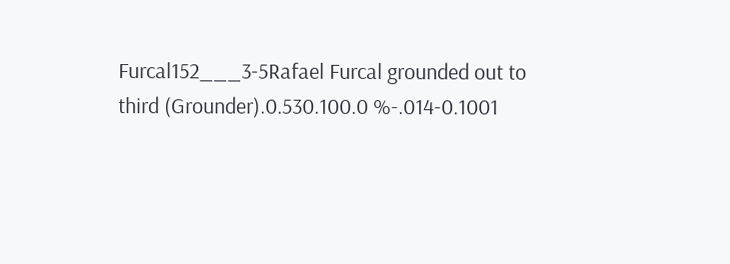Furcal152___3-5Rafael Furcal grounded out to third (Grounder).0.530.100.0 %-.014-0.1001